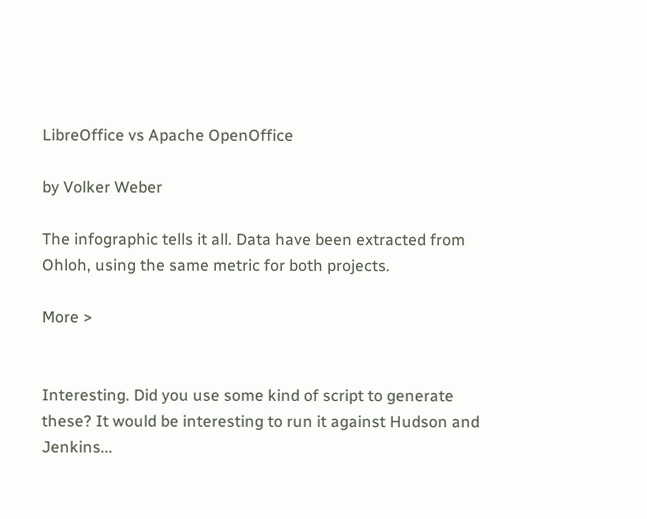LibreOffice vs Apache OpenOffice

by Volker Weber

The infographic tells it all. Data have been extracted from Ohloh, using the same metric for both projects.

More >


Interesting. Did you use some kind of script to generate these? It would be interesting to run it against Hudson and Jenkins...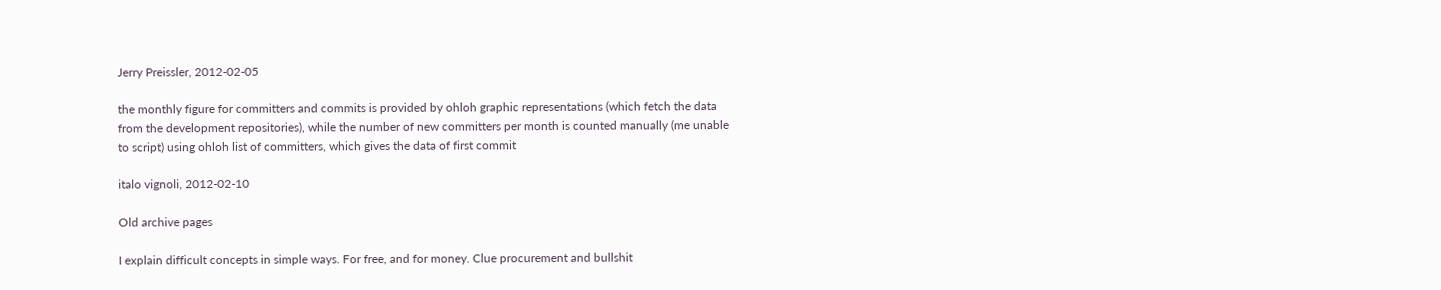Jerry Preissler, 2012-02-05

the monthly figure for committers and commits is provided by ohloh graphic representations (which fetch the data from the development repositories), while the number of new committers per month is counted manually (me unable to script) using ohloh list of committers, which gives the data of first commit

italo vignoli, 2012-02-10

Old archive pages

I explain difficult concepts in simple ways. For free, and for money. Clue procurement and bullshit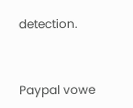detection.


Paypal vowe